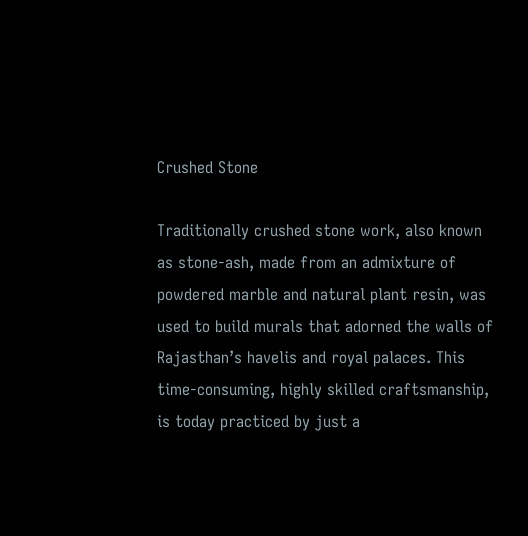Crushed Stone

Traditionally crushed stone work, also known as stone-ash, made from an admixture of powdered marble and natural plant resin, was used to build murals that adorned the walls of Rajasthan’s havelis and royal palaces. This time-consuming, highly skilled craftsmanship, is today practiced by just a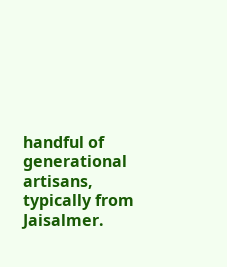handful of generational artisans, typically from Jaisalmer.